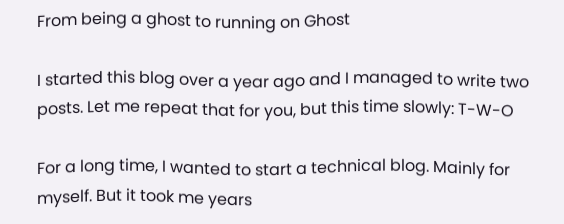From being a ghost to running on Ghost

I started this blog over a year ago and I managed to write two posts. Let me repeat that for you, but this time slowly: T-W-O

For a long time, I wanted to start a technical blog. Mainly for myself. But it took me years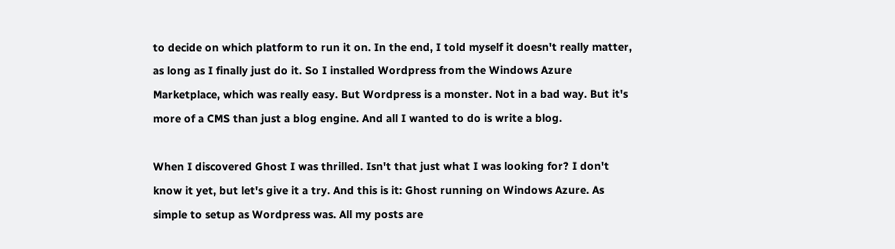to decide on which platform to run it on. In the end, I told myself it doesn't really matter, as long as I finally just do it. So I installed Wordpress from the Windows Azure Marketplace, which was really easy. But Wordpress is a monster. Not in a bad way. But it's more of a CMS than just a blog engine. And all I wanted to do is write a blog.

When I discovered Ghost I was thrilled. Isn't that just what I was looking for? I don't know it yet, but let's give it a try. And this is it: Ghost running on Windows Azure. As simple to setup as Wordpress was. All my posts are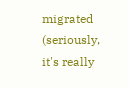migrated (seriously, it's really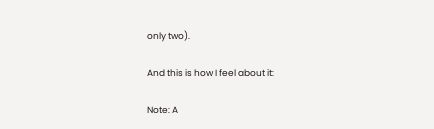only two).

And this is how I feel about it:

Note: A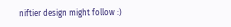niftier design might follow :)